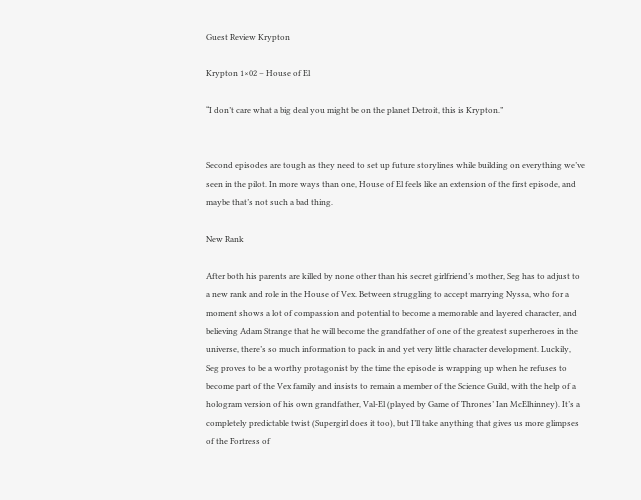Guest Review Krypton

Krypton 1×02 – House of El

“I don’t care what a big deal you might be on the planet Detroit, this is Krypton.”


Second episodes are tough as they need to set up future storylines while building on everything we’ve seen in the pilot. In more ways than one, House of El feels like an extension of the first episode, and maybe that’s not such a bad thing.

New Rank

After both his parents are killed by none other than his secret girlfriend’s mother, Seg has to adjust to a new rank and role in the House of Vex. Between struggling to accept marrying Nyssa, who for a moment shows a lot of compassion and potential to become a memorable and layered character, and believing Adam Strange that he will become the grandfather of one of the greatest superheroes in the universe, there’s so much information to pack in and yet very little character development. Luckily, Seg proves to be a worthy protagonist by the time the episode is wrapping up when he refuses to become part of the Vex family and insists to remain a member of the Science Guild, with the help of a hologram version of his own grandfather, Val-El (played by Game of Thrones’ Ian McElhinney). It’s a completely predictable twist (Supergirl does it too), but I’ll take anything that gives us more glimpses of the Fortress of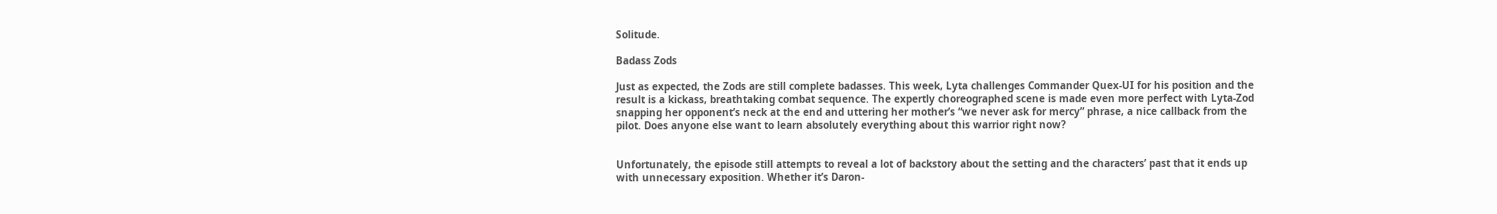Solitude.

Badass Zods

Just as expected, the Zods are still complete badasses. This week, Lyta challenges Commander Quex-UI for his position and the result is a kickass, breathtaking combat sequence. The expertly choreographed scene is made even more perfect with Lyta-Zod snapping her opponent’s neck at the end and uttering her mother’s “we never ask for mercy” phrase, a nice callback from the pilot. Does anyone else want to learn absolutely everything about this warrior right now?


Unfortunately, the episode still attempts to reveal a lot of backstory about the setting and the characters’ past that it ends up with unnecessary exposition. Whether it’s Daron-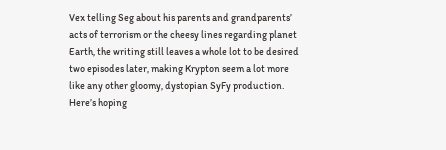Vex telling Seg about his parents and grandparents’ acts of terrorism or the cheesy lines regarding planet Earth, the writing still leaves a whole lot to be desired two episodes later, making Krypton seem a lot more like any other gloomy, dystopian SyFy production. Here’s hoping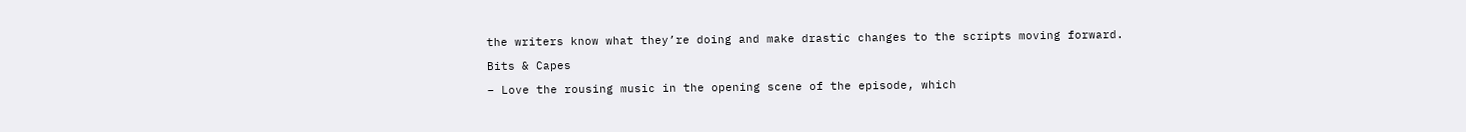the writers know what they’re doing and make drastic changes to the scripts moving forward.

Bits & Capes

– Love the rousing music in the opening scene of the episode, which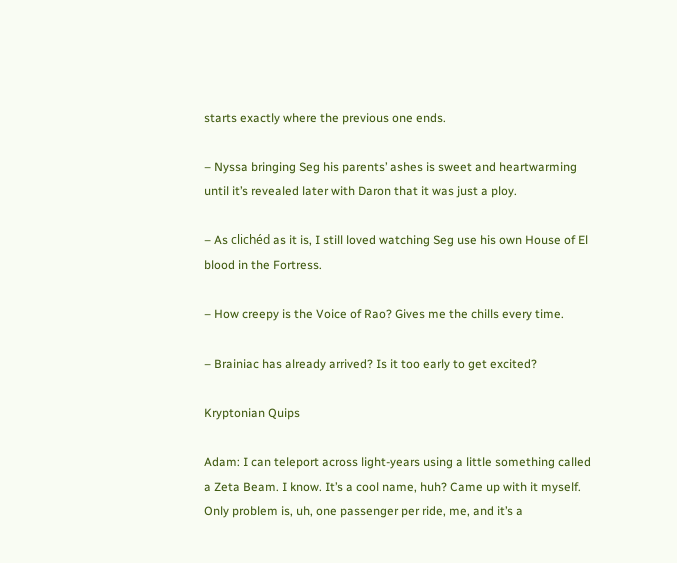starts exactly where the previous one ends.

– Nyssa bringing Seg his parents’ ashes is sweet and heartwarming until it’s revealed later with Daron that it was just a ploy.

– As clichéd as it is, I still loved watching Seg use his own House of El blood in the Fortress.

– How creepy is the Voice of Rao? Gives me the chills every time.

– Brainiac has already arrived? Is it too early to get excited?

Kryptonian Quips

Adam: I can teleport across light-years using a little something called a Zeta Beam. I know. It’s a cool name, huh? Came up with it myself. Only problem is, uh, one passenger per ride, me, and it’s a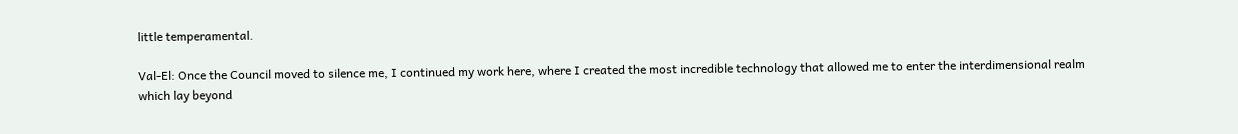little temperamental.

Val-El: Once the Council moved to silence me, I continued my work here, where I created the most incredible technology that allowed me to enter the interdimensional realm which lay beyond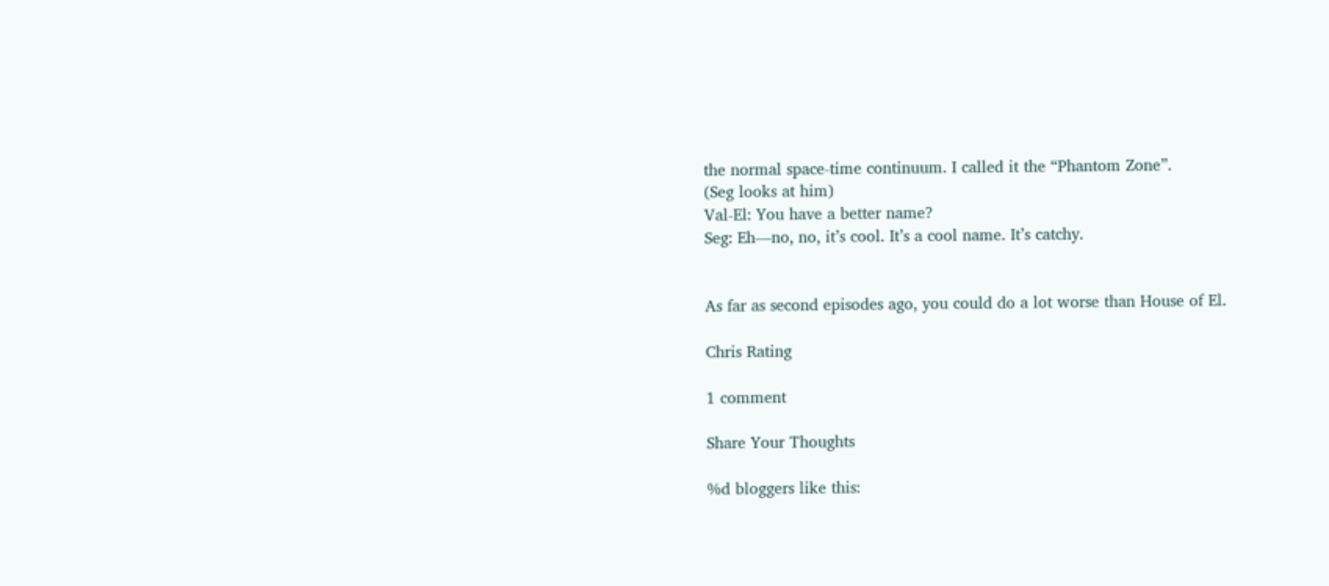the normal space-time continuum. I called it the “Phantom Zone”.
(Seg looks at him)
Val-El: You have a better name?
Seg: Eh—no, no, it’s cool. It’s a cool name. It’s catchy.


As far as second episodes ago, you could do a lot worse than House of El.

Chris Rating

1 comment

Share Your Thoughts

%d bloggers like this: